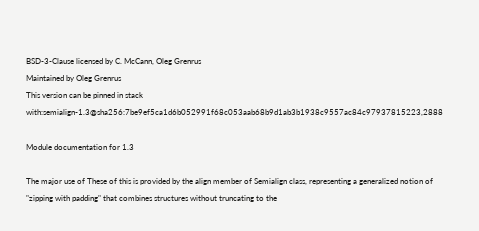BSD-3-Clause licensed by C. McCann, Oleg Grenrus
Maintained by Oleg Grenrus
This version can be pinned in stack with:semialign-1.3@sha256:7be9ef5ca1d6b052991f68c053aab68b9d1ab3b1938c9557ac84c97937815223,2888

Module documentation for 1.3

The major use of These of this is provided by the align member of Semialign class, representing a generalized notion of "zipping with padding" that combines structures without truncating to the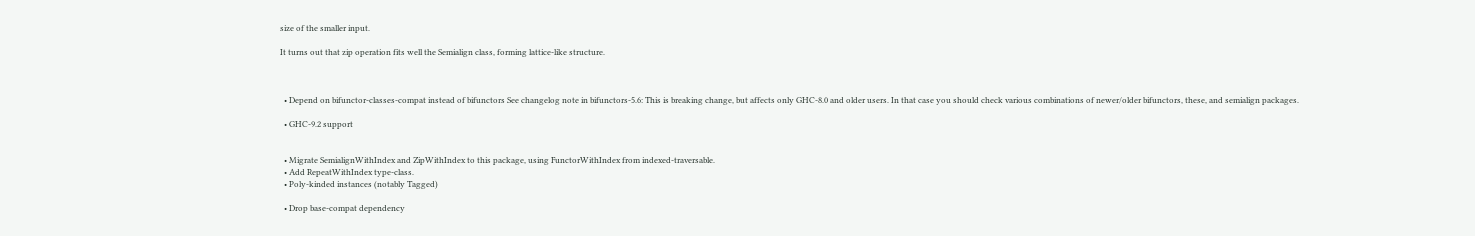size of the smaller input.

It turns out that zip operation fits well the Semialign class, forming lattice-like structure.



  • Depend on bifunctor-classes-compat instead of bifunctors See changelog note in bifunctors-5.6: This is breaking change, but affects only GHC-8.0 and older users. In that case you should check various combinations of newer/older bifunctors, these, and semialign packages.

  • GHC-9.2 support


  • Migrate SemialignWithIndex and ZipWithIndex to this package, using FunctorWithIndex from indexed-traversable.
  • Add RepeatWithIndex type-class.
  • Poly-kinded instances (notably Tagged)

  • Drop base-compat dependency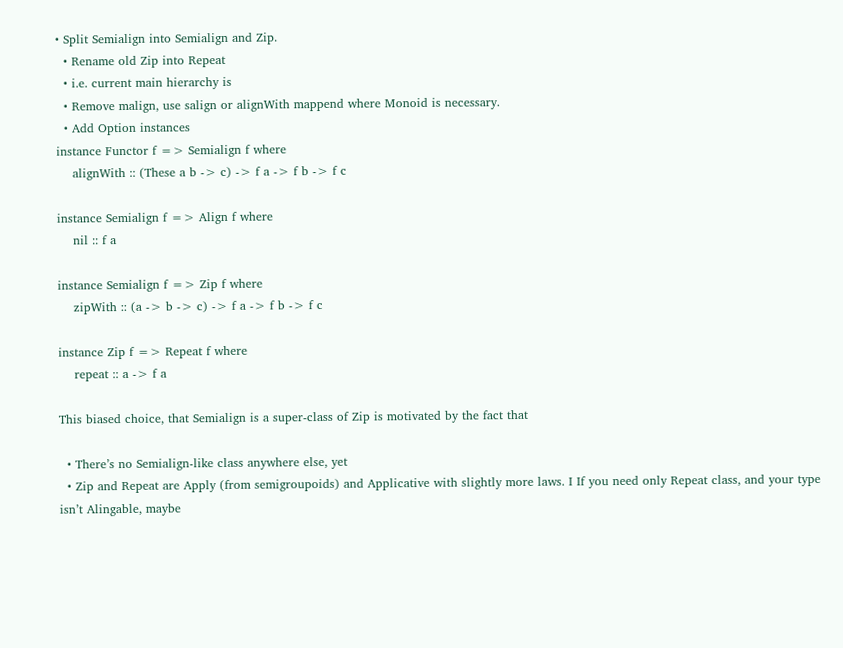• Split Semialign into Semialign and Zip.
  • Rename old Zip into Repeat
  • i.e. current main hierarchy is
  • Remove malign, use salign or alignWith mappend where Monoid is necessary.
  • Add Option instances
instance Functor f => Semialign f where
    alignWith :: (These a b -> c) -> f a -> f b -> f c

instance Semialign f => Align f where
    nil :: f a

instance Semialign f => Zip f where
    zipWith :: (a -> b -> c) -> f a -> f b -> f c

instance Zip f => Repeat f where
    repeat :: a -> f a

This biased choice, that Semialign is a super-class of Zip is motivated by the fact that

  • There’s no Semialign-like class anywhere else, yet
  • Zip and Repeat are Apply (from semigroupoids) and Applicative with slightly more laws. I If you need only Repeat class, and your type isn’t Alingable, maybe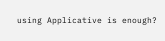using Applicative is enough?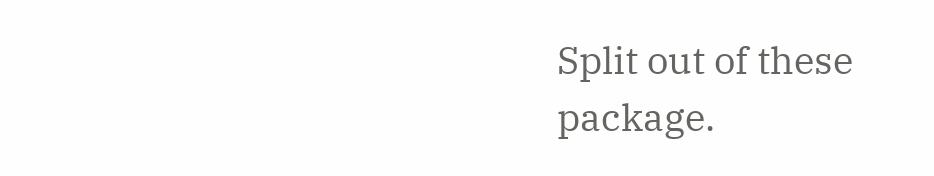Split out of these package.